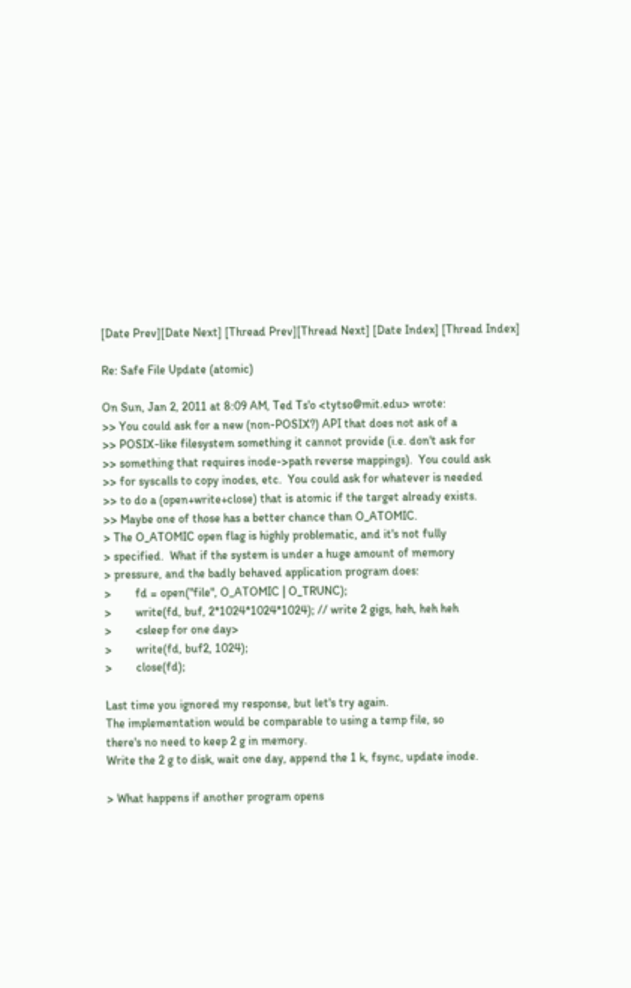[Date Prev][Date Next] [Thread Prev][Thread Next] [Date Index] [Thread Index]

Re: Safe File Update (atomic)

On Sun, Jan 2, 2011 at 8:09 AM, Ted Ts'o <tytso@mit.edu> wrote:
>> You could ask for a new (non-POSIX?) API that does not ask of a
>> POSIX-like filesystem something it cannot provide (i.e. don't ask for
>> something that requires inode->path reverse mappings).  You could ask
>> for syscalls to copy inodes, etc.  You could ask for whatever is needed
>> to do a (open+write+close) that is atomic if the target already exists.
>> Maybe one of those has a better chance than O_ATOMIC.
> The O_ATOMIC open flag is highly problematic, and it's not fully
> specified.  What if the system is under a huge amount of memory
> pressure, and the badly behaved application program does:
>        fd = open("file", O_ATOMIC | O_TRUNC);
>        write(fd, buf, 2*1024*1024*1024); // write 2 gigs, heh, heh heh
>        <sleep for one day>
>        write(fd, buf2, 1024);
>        close(fd);

Last time you ignored my response, but let's try again.
The implementation would be comparable to using a temp file, so
there's no need to keep 2 g in memory.
Write the 2 g to disk, wait one day, append the 1 k, fsync, update inode.

> What happens if another program opens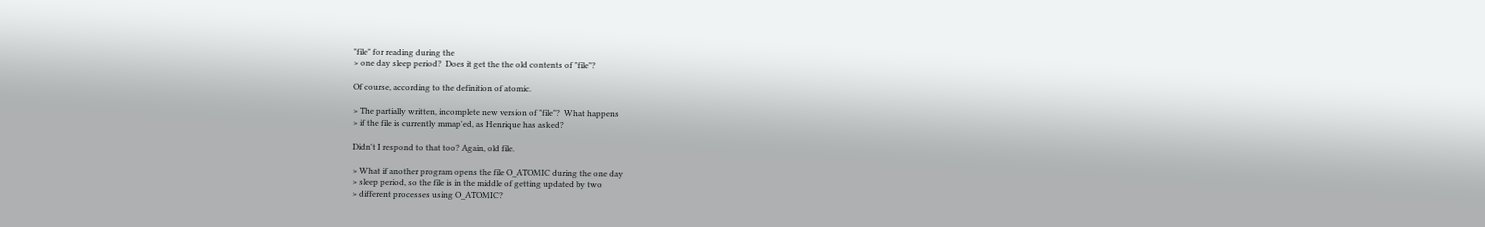"file" for reading during the
> one day sleep period?  Does it get the the old contents of "file"?

Of course, according to the definition of atomic.

> The partially written, incomplete new version of "file"?  What happens
> if the file is currently mmap'ed, as Henrique has asked?

Didn't I respond to that too? Again, old file.

> What if another program opens the file O_ATOMIC during the one day
> sleep period, so the file is in the middle of getting updated by two
> different processes using O_ATOMIC?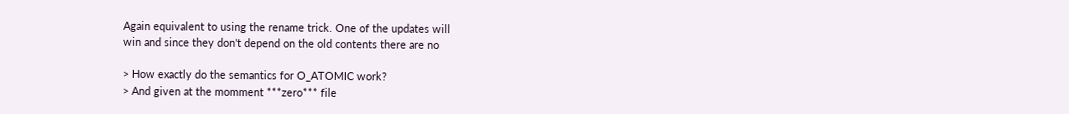Again equivalent to using the rename trick. One of the updates will
win and since they don't depend on the old contents there are no

> How exactly do the semantics for O_ATOMIC work?
> And given at the momment ***zero*** file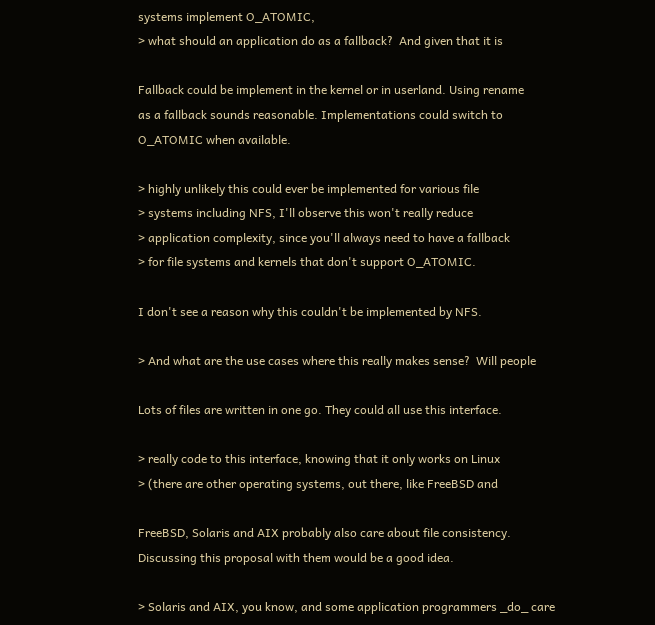systems implement O_ATOMIC,
> what should an application do as a fallback?  And given that it is

Fallback could be implement in the kernel or in userland. Using rename
as a fallback sounds reasonable. Implementations could switch to
O_ATOMIC when available.

> highly unlikely this could ever be implemented for various file
> systems including NFS, I'll observe this won't really reduce
> application complexity, since you'll always need to have a fallback
> for file systems and kernels that don't support O_ATOMIC.

I don't see a reason why this couldn't be implemented by NFS.

> And what are the use cases where this really makes sense?  Will people

Lots of files are written in one go. They could all use this interface.

> really code to this interface, knowing that it only works on Linux
> (there are other operating systems, out there, like FreeBSD and

FreeBSD, Solaris and AIX probably also care about file consistency.
Discussing this proposal with them would be a good idea.

> Solaris and AIX, you know, and some application programmers _do_ care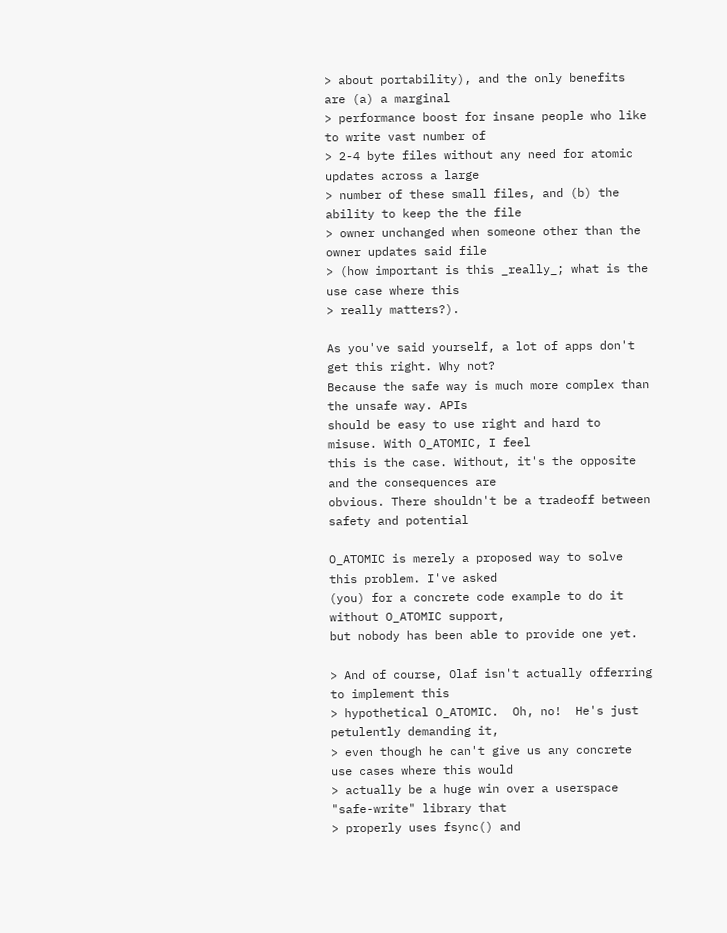> about portability), and the only benefits are (a) a marginal
> performance boost for insane people who like to write vast number of
> 2-4 byte files without any need for atomic updates across a large
> number of these small files, and (b) the ability to keep the the file
> owner unchanged when someone other than the owner updates said file
> (how important is this _really_; what is the use case where this
> really matters?).

As you've said yourself, a lot of apps don't get this right. Why not?
Because the safe way is much more complex than the unsafe way. APIs
should be easy to use right and hard to misuse. With O_ATOMIC, I feel
this is the case. Without, it's the opposite and the consequences are
obvious. There shouldn't be a tradeoff between safety and potential

O_ATOMIC is merely a proposed way to solve this problem. I've asked
(you) for a concrete code example to do it without O_ATOMIC support,
but nobody has been able to provide one yet.

> And of course, Olaf isn't actually offerring to implement this
> hypothetical O_ATOMIC.  Oh, no!  He's just petulently demanding it,
> even though he can't give us any concrete use cases where this would
> actually be a huge win over a userspace "safe-write" library that
> properly uses fsync() and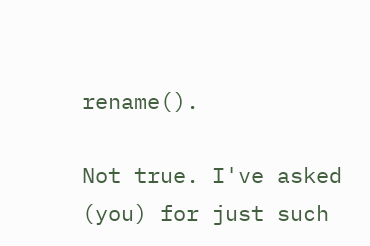rename().

Not true. I've asked (you) for just such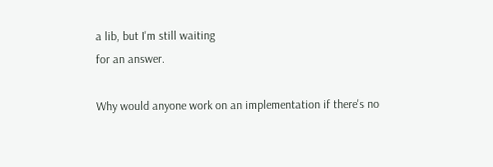a lib, but I'm still waiting
for an answer.

Why would anyone work on an implementation if there's no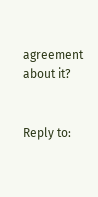agreement about it?


Reply to: